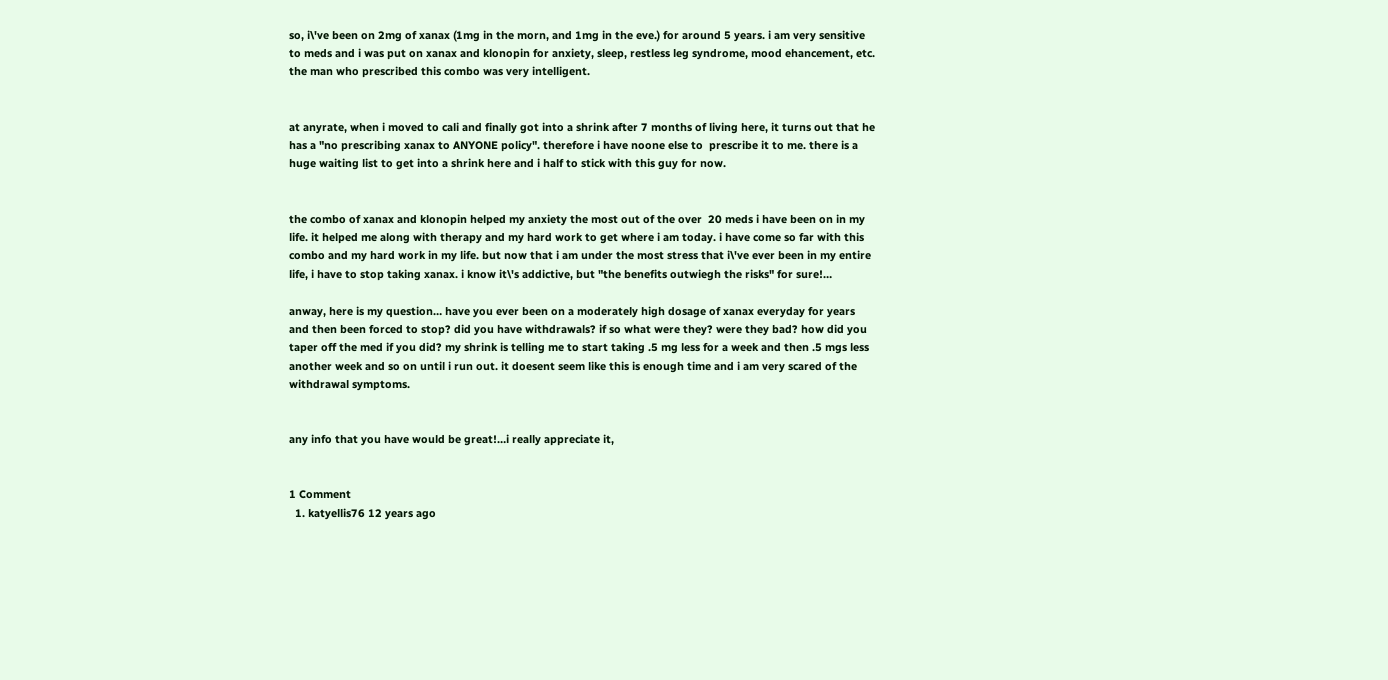so, i\'ve been on 2mg of xanax (1mg in the morn, and 1mg in the eve.) for around 5 years. i am very sensitive to meds and i was put on xanax and klonopin for anxiety, sleep, restless leg syndrome, mood ehancement, etc. the man who prescribed this combo was very intelligent.


at anyrate, when i moved to cali and finally got into a shrink after 7 months of living here, it turns out that he has a "no prescribing xanax to ANYONE policy". therefore i have noone else to  prescribe it to me. there is a huge waiting list to get into a shrink here and i half to stick with this guy for now.


the combo of xanax and klonopin helped my anxiety the most out of the over  20 meds i have been on in my life. it helped me along with therapy and my hard work to get where i am today. i have come so far with this combo and my hard work in my life. but now that i am under the most stress that i\'ve ever been in my entire life, i have to stop taking xanax. i know it\'s addictive, but "the benefits outwiegh the risks" for sure!…

anway, here is my question… have you ever been on a moderately high dosage of xanax everyday for years and then been forced to stop? did you have withdrawals? if so what were they? were they bad? how did you taper off the med if you did? my shrink is telling me to start taking .5 mg less for a week and then .5 mgs less another week and so on until i run out. it doesent seem like this is enough time and i am very scared of the withdrawal symptoms.


any info that you have would be great!…i really appreciate it,


1 Comment
  1. katyellis76 12 years ago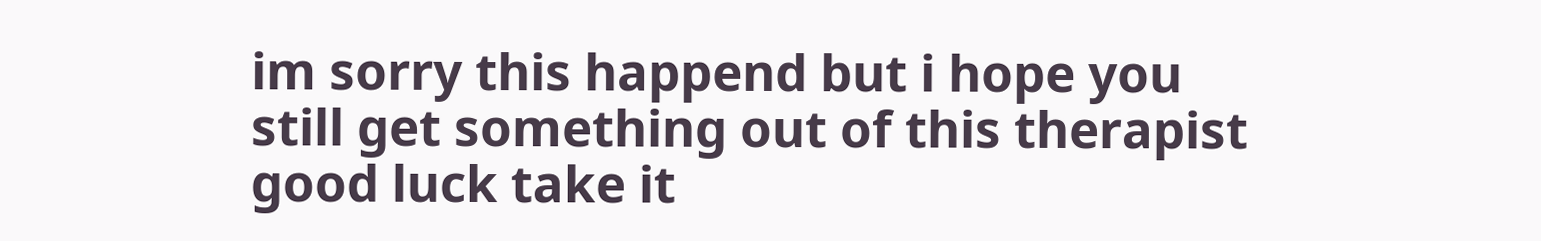im sorry this happend but i hope you still get something out of this therapist good luck take it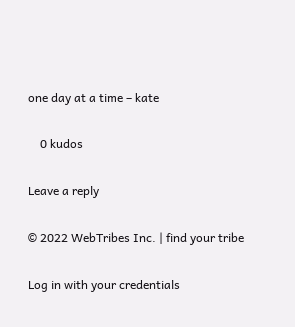one day at a time – kate

    0 kudos

Leave a reply

© 2022 WebTribes Inc. | find your tribe

Log in with your credentials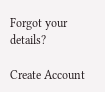Forgot your details?

Create Account